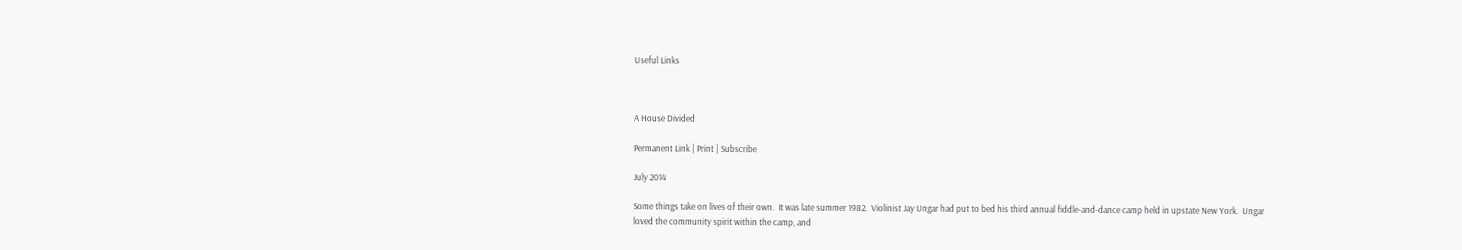Useful Links



A House Divided

Permanent Link | Print | Subscribe

July 2014

Some things take on lives of their own.  It was late summer 1982.  Violinist Jay Ungar had put to bed his third annual fiddle-and-dance camp held in upstate New York.  Ungar loved the community spirit within the camp, and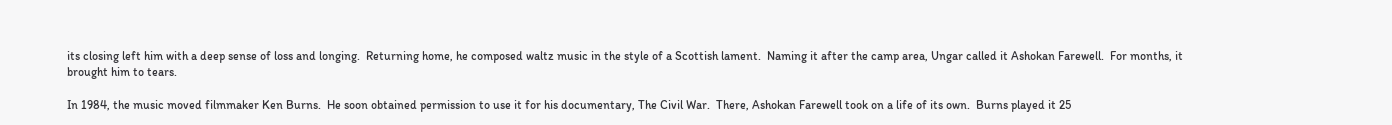its closing left him with a deep sense of loss and longing.  Returning home, he composed waltz music in the style of a Scottish lament.  Naming it after the camp area, Ungar called it Ashokan Farewell.  For months, it brought him to tears.

In 1984, the music moved filmmaker Ken Burns.  He soon obtained permission to use it for his documentary, The Civil War.  There, Ashokan Farewell took on a life of its own.  Burns played it 25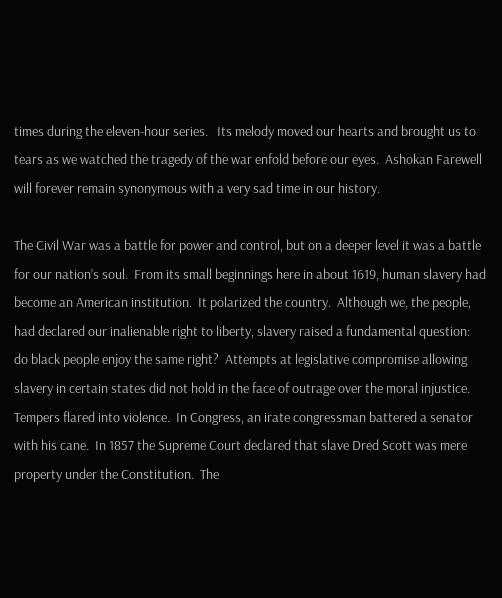times during the eleven-hour series.   Its melody moved our hearts and brought us to tears as we watched the tragedy of the war enfold before our eyes.  Ashokan Farewell will forever remain synonymous with a very sad time in our history.

The Civil War was a battle for power and control, but on a deeper level it was a battle for our nation’s soul.  From its small beginnings here in about 1619, human slavery had become an American institution.  It polarized the country.  Although we, the people, had declared our inalienable right to liberty, slavery raised a fundamental question: do black people enjoy the same right?  Attempts at legislative compromise allowing slavery in certain states did not hold in the face of outrage over the moral injustice.  Tempers flared into violence.  In Congress, an irate congressman battered a senator with his cane.  In 1857 the Supreme Court declared that slave Dred Scott was mere property under the Constitution.  The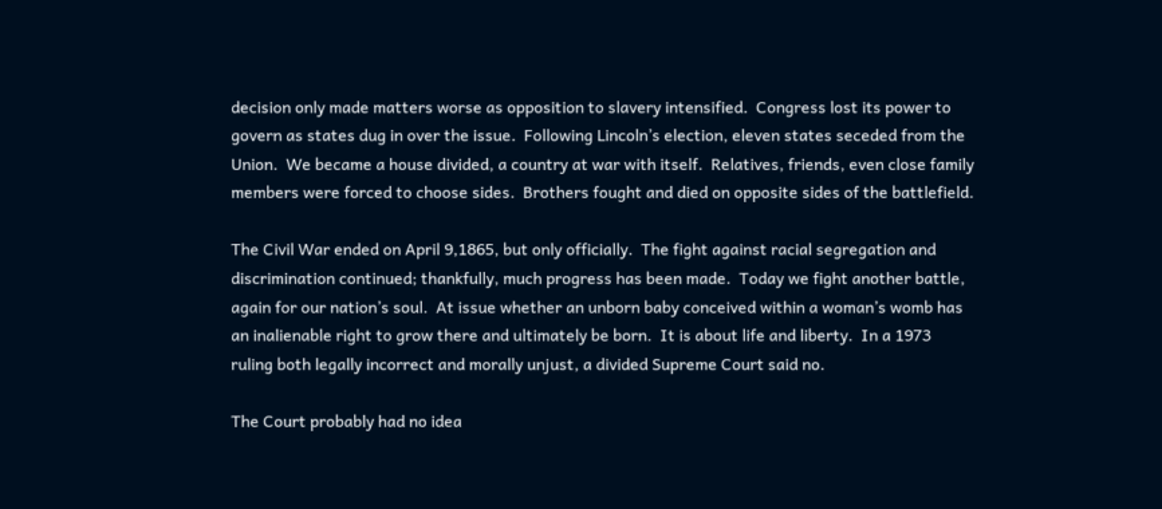decision only made matters worse as opposition to slavery intensified.  Congress lost its power to govern as states dug in over the issue.  Following Lincoln’s election, eleven states seceded from the Union.  We became a house divided, a country at war with itself.  Relatives, friends, even close family members were forced to choose sides.  Brothers fought and died on opposite sides of the battlefield.

The Civil War ended on April 9,1865, but only officially.  The fight against racial segregation and discrimination continued; thankfully, much progress has been made.  Today we fight another battle, again for our nation’s soul.  At issue whether an unborn baby conceived within a woman’s womb has an inalienable right to grow there and ultimately be born.  It is about life and liberty.  In a 1973 ruling both legally incorrect and morally unjust, a divided Supreme Court said no.

The Court probably had no idea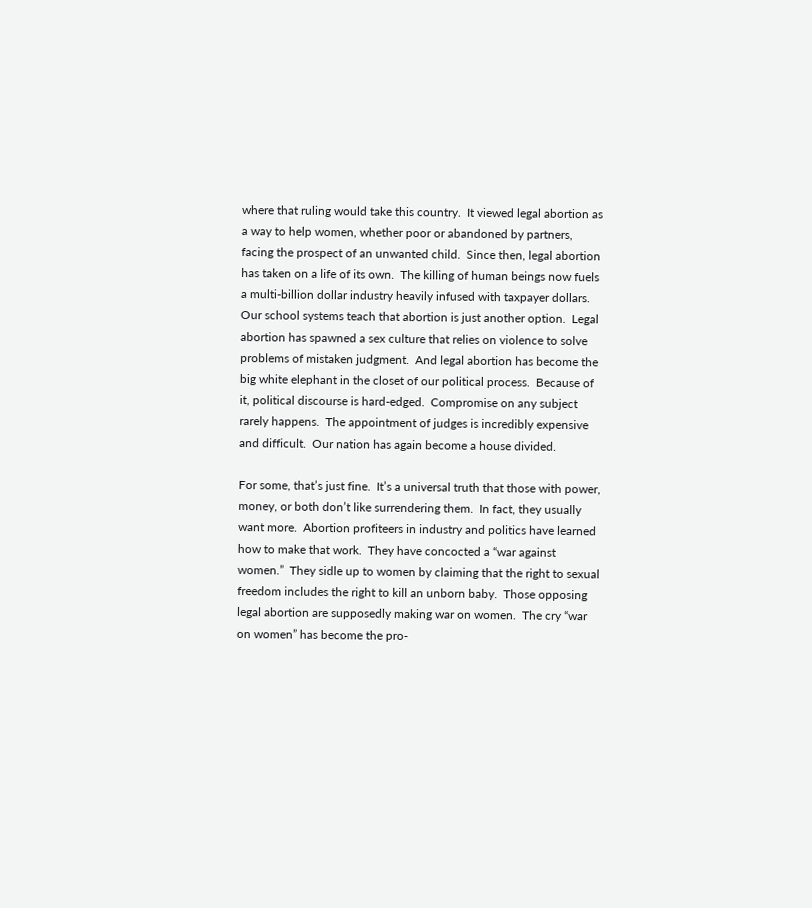where that ruling would take this country.  It viewed legal abortion as a way to help women, whether poor or abandoned by partners, facing the prospect of an unwanted child.  Since then, legal abortion has taken on a life of its own.  The killing of human beings now fuels a multi-billion dollar industry heavily infused with taxpayer dollars.  Our school systems teach that abortion is just another option.  Legal abortion has spawned a sex culture that relies on violence to solve problems of mistaken judgment.  And legal abortion has become the big white elephant in the closet of our political process.  Because of it, political discourse is hard-edged.  Compromise on any subject rarely happens.  The appointment of judges is incredibly expensive and difficult.  Our nation has again become a house divided.

For some, that’s just fine.  It’s a universal truth that those with power, money, or both don’t like surrendering them.  In fact, they usually want more.  Abortion profiteers in industry and politics have learned how to make that work.  They have concocted a “war against women.”  They sidle up to women by claiming that the right to sexual freedom includes the right to kill an unborn baby.  Those opposing legal abortion are supposedly making war on women.  The cry “war on women” has become the pro-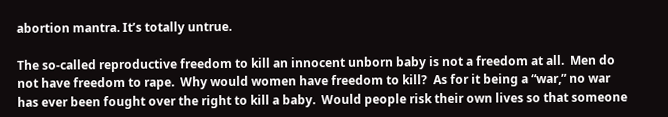abortion mantra. It’s totally untrue.

The so-called reproductive freedom to kill an innocent unborn baby is not a freedom at all.  Men do not have freedom to rape.  Why would women have freedom to kill?  As for it being a “war,” no war has ever been fought over the right to kill a baby.  Would people risk their own lives so that someone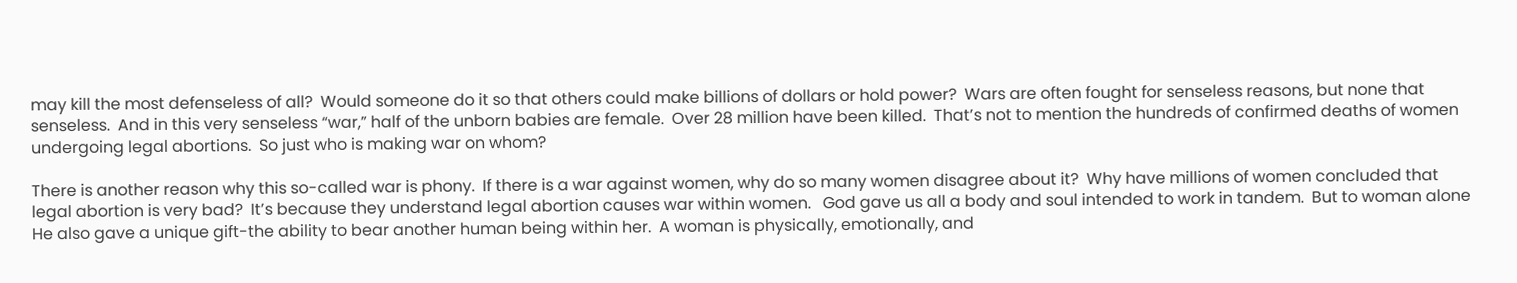may kill the most defenseless of all?  Would someone do it so that others could make billions of dollars or hold power?  Wars are often fought for senseless reasons, but none that senseless.  And in this very senseless “war,” half of the unborn babies are female.  Over 28 million have been killed.  That’s not to mention the hundreds of confirmed deaths of women undergoing legal abortions.  So just who is making war on whom?

There is another reason why this so-called war is phony.  If there is a war against women, why do so many women disagree about it?  Why have millions of women concluded that legal abortion is very bad?  It’s because they understand legal abortion causes war within women.   God gave us all a body and soul intended to work in tandem.  But to woman alone He also gave a unique gift-the ability to bear another human being within her.  A woman is physically, emotionally, and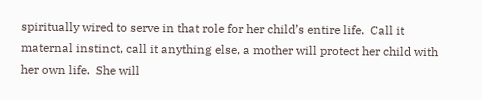spiritually wired to serve in that role for her child’s entire life.  Call it maternal instinct, call it anything else, a mother will protect her child with her own life.  She will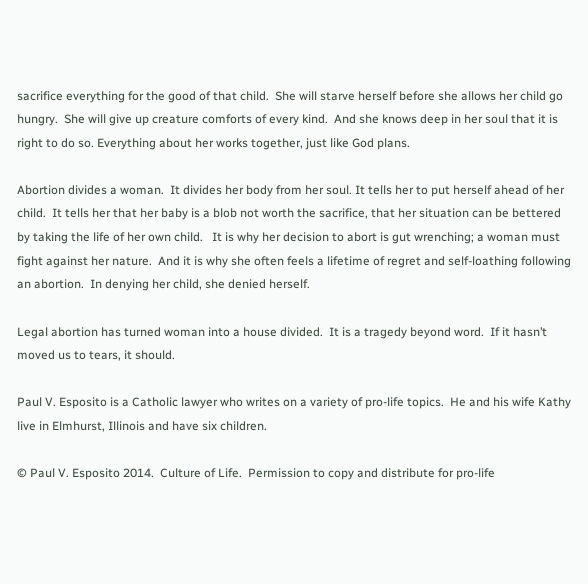sacrifice everything for the good of that child.  She will starve herself before she allows her child go hungry.  She will give up creature comforts of every kind.  And she knows deep in her soul that it is right to do so. Everything about her works together, just like God plans.

Abortion divides a woman.  It divides her body from her soul. It tells her to put herself ahead of her child.  It tells her that her baby is a blob not worth the sacrifice, that her situation can be bettered by taking the life of her own child.   It is why her decision to abort is gut wrenching; a woman must fight against her nature.  And it is why she often feels a lifetime of regret and self-loathing following an abortion.  In denying her child, she denied herself.

Legal abortion has turned woman into a house divided.  It is a tragedy beyond word.  If it hasn’t moved us to tears, it should.

Paul V. Esposito is a Catholic lawyer who writes on a variety of pro-life topics.  He and his wife Kathy live in Elmhurst, Illinois and have six children.

© Paul V. Esposito 2014.  Culture of Life.  Permission to copy and distribute for pro-life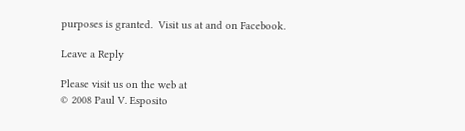purposes is granted.  Visit us at and on Facebook.

Leave a Reply

Please visit us on the web at
© 2008 Paul V. Esposito